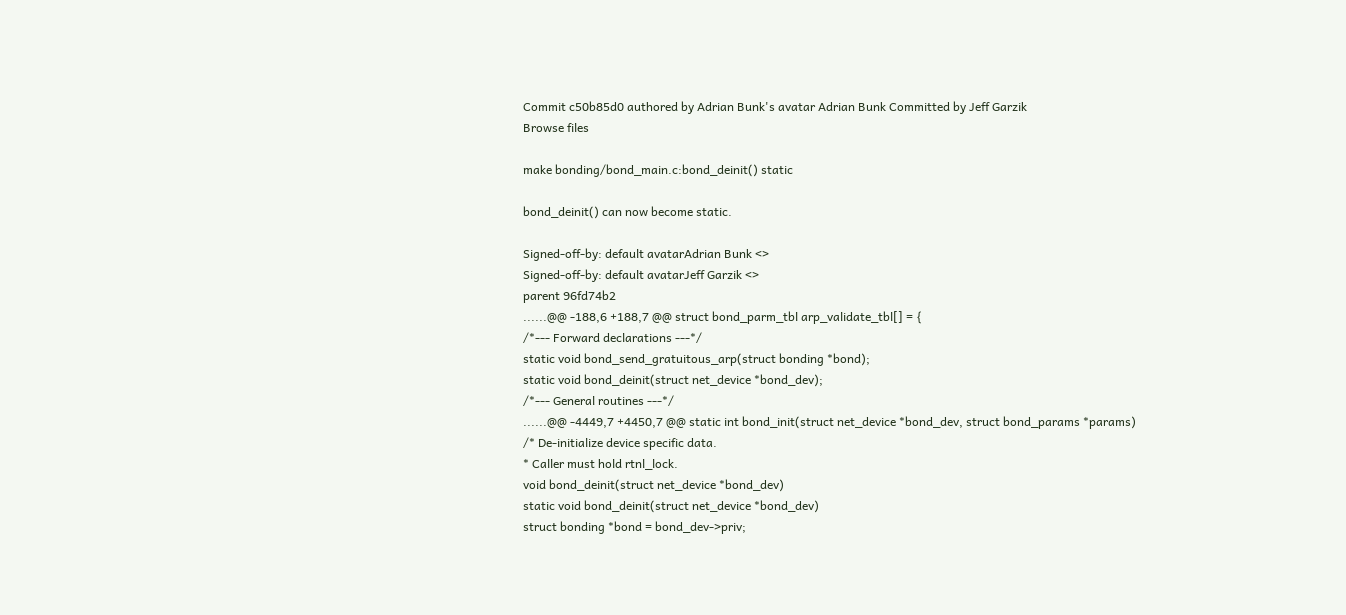Commit c50b85d0 authored by Adrian Bunk's avatar Adrian Bunk Committed by Jeff Garzik
Browse files

make bonding/bond_main.c:bond_deinit() static

bond_deinit() can now become static.

Signed-off-by: default avatarAdrian Bunk <>
Signed-off-by: default avatarJeff Garzik <>
parent 96fd74b2
......@@ -188,6 +188,7 @@ struct bond_parm_tbl arp_validate_tbl[] = {
/*--- Forward declarations ---*/
static void bond_send_gratuitous_arp(struct bonding *bond);
static void bond_deinit(struct net_device *bond_dev);
/*--- General routines ---*/
......@@ -4449,7 +4450,7 @@ static int bond_init(struct net_device *bond_dev, struct bond_params *params)
/* De-initialize device specific data.
* Caller must hold rtnl_lock.
void bond_deinit(struct net_device *bond_dev)
static void bond_deinit(struct net_device *bond_dev)
struct bonding *bond = bond_dev->priv;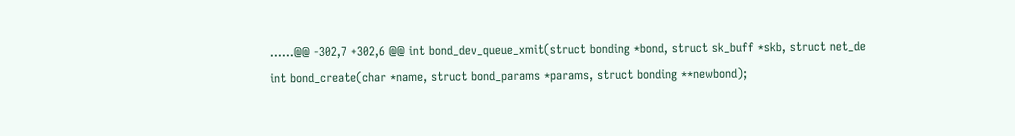......@@ -302,7 +302,6 @@ int bond_dev_queue_xmit(struct bonding *bond, struct sk_buff *skb, struct net_de
int bond_create(char *name, struct bond_params *params, struct bonding **newbond);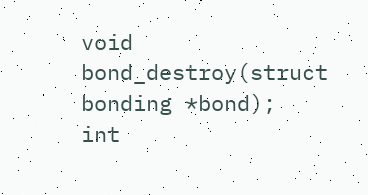void bond_destroy(struct bonding *bond);
int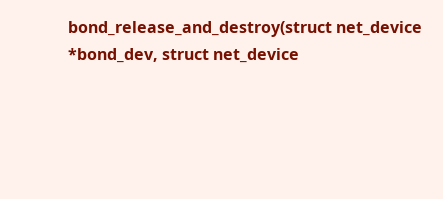bond_release_and_destroy(struct net_device *bond_dev, struct net_device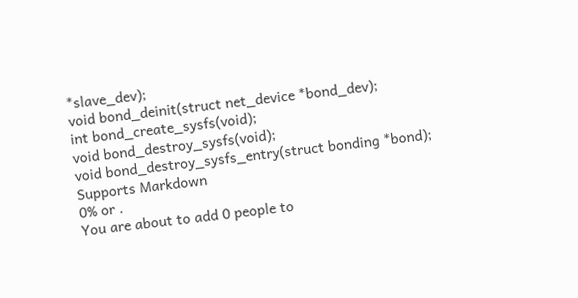*slave_dev);
void bond_deinit(struct net_device *bond_dev);
int bond_create_sysfs(void);
void bond_destroy_sysfs(void);
void bond_destroy_sysfs_entry(struct bonding *bond);
Supports Markdown
0% or .
You are about to add 0 people to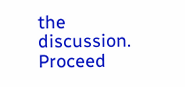the discussion. Proceed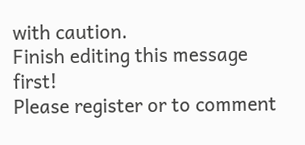with caution.
Finish editing this message first!
Please register or to comment